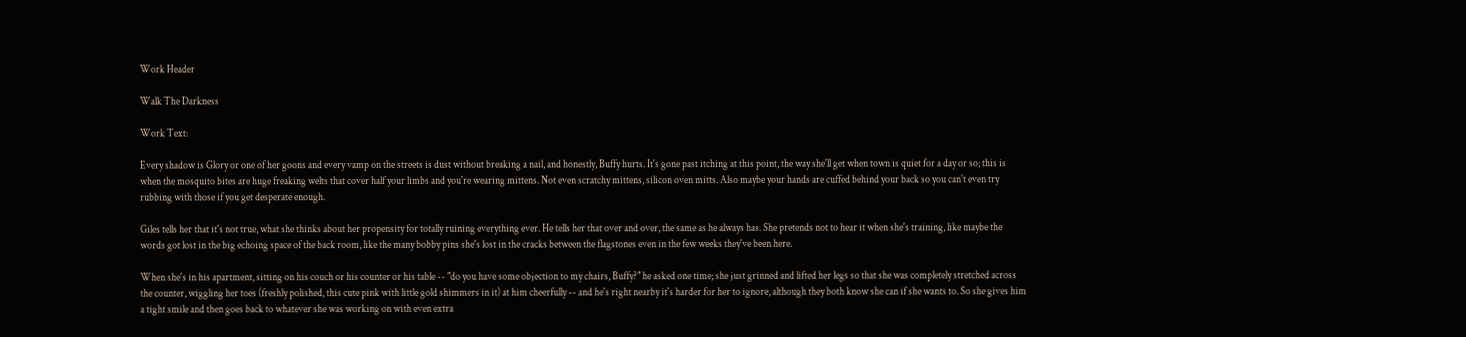Work Header

Walk The Darkness

Work Text:

Every shadow is Glory or one of her goons and every vamp on the streets is dust without breaking a nail, and honestly, Buffy hurts. It's gone past itching at this point, the way she'll get when town is quiet for a day or so; this is when the mosquito bites are huge freaking welts that cover half your limbs and you're wearing mittens. Not even scratchy mittens, silicon oven mitts. Also maybe your hands are cuffed behind your back so you can't even try rubbing with those if you get desperate enough.

Giles tells her that it's not true, what she thinks about her propensity for totally ruining everything ever. He tells her that over and over, the same as he always has. She pretends not to hear it when she's training, like maybe the words got lost in the big echoing space of the back room, like the many bobby pins she's lost in the cracks between the flagstones even in the few weeks they've been here.

When she's in his apartment, sitting on his couch or his counter or his table -- "do you have some objection to my chairs, Buffy?" he asked one time; she just grinned and lifted her legs so that she was completely stretched across the counter, wiggling her toes (freshly polished, this cute pink with little gold shimmers in it) at him cheerfully -- and he's right nearby it's harder for her to ignore, although they both know she can if she wants to. So she gives him a tight smile and then goes back to whatever she was working on with even extra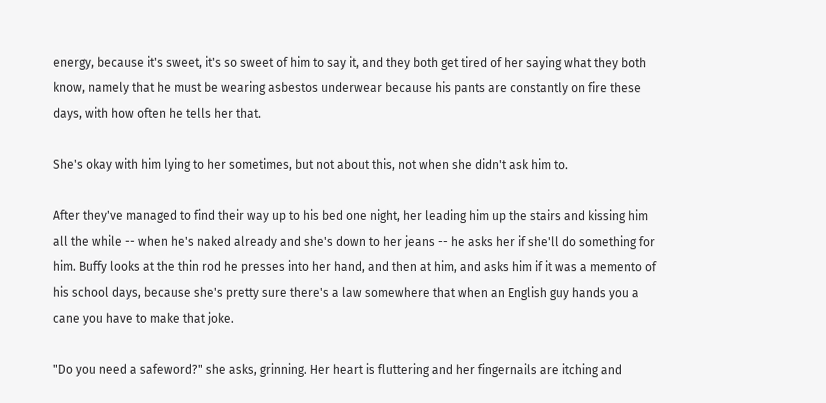energy, because it's sweet, it's so sweet of him to say it, and they both get tired of her saying what they both know, namely that he must be wearing asbestos underwear because his pants are constantly on fire these days, with how often he tells her that.

She's okay with him lying to her sometimes, but not about this, not when she didn't ask him to.

After they've managed to find their way up to his bed one night, her leading him up the stairs and kissing him all the while -- when he's naked already and she's down to her jeans -- he asks her if she'll do something for him. Buffy looks at the thin rod he presses into her hand, and then at him, and asks him if it was a memento of his school days, because she's pretty sure there's a law somewhere that when an English guy hands you a cane you have to make that joke.

"Do you need a safeword?" she asks, grinning. Her heart is fluttering and her fingernails are itching and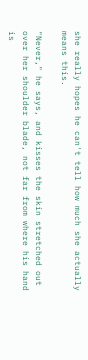she really hopes he can't tell how much she actually means this.

"Never," he says, and kisses the skin stretched out over her shoulder blade, not far from where his hand is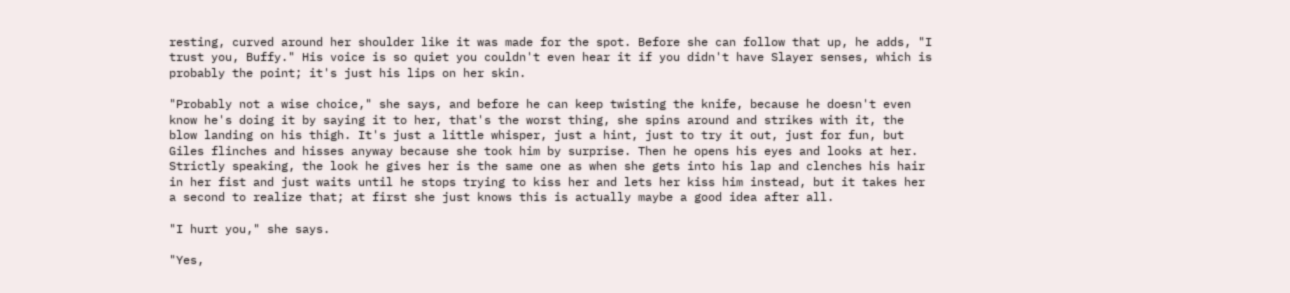resting, curved around her shoulder like it was made for the spot. Before she can follow that up, he adds, "I trust you, Buffy." His voice is so quiet you couldn't even hear it if you didn't have Slayer senses, which is probably the point; it's just his lips on her skin.

"Probably not a wise choice," she says, and before he can keep twisting the knife, because he doesn't even know he's doing it by saying it to her, that's the worst thing, she spins around and strikes with it, the blow landing on his thigh. It's just a little whisper, just a hint, just to try it out, just for fun, but Giles flinches and hisses anyway because she took him by surprise. Then he opens his eyes and looks at her. Strictly speaking, the look he gives her is the same one as when she gets into his lap and clenches his hair in her fist and just waits until he stops trying to kiss her and lets her kiss him instead, but it takes her a second to realize that; at first she just knows this is actually maybe a good idea after all.

"I hurt you," she says.

"Yes,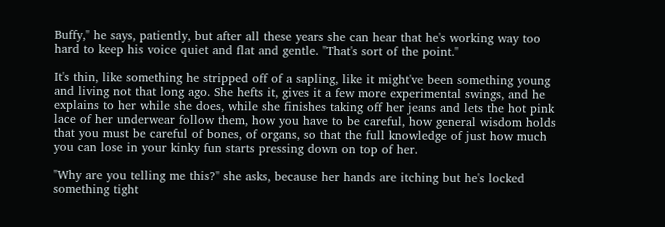Buffy," he says, patiently, but after all these years she can hear that he's working way too hard to keep his voice quiet and flat and gentle. "That's sort of the point."

It's thin, like something he stripped off of a sapling, like it might've been something young and living not that long ago. She hefts it, gives it a few more experimental swings, and he explains to her while she does, while she finishes taking off her jeans and lets the hot pink lace of her underwear follow them, how you have to be careful, how general wisdom holds that you must be careful of bones, of organs, so that the full knowledge of just how much you can lose in your kinky fun starts pressing down on top of her.

"Why are you telling me this?" she asks, because her hands are itching but he's locked something tight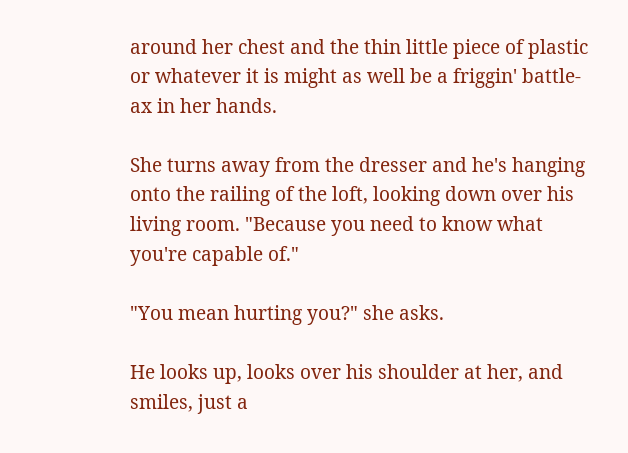around her chest and the thin little piece of plastic or whatever it is might as well be a friggin' battle-ax in her hands.

She turns away from the dresser and he's hanging onto the railing of the loft, looking down over his living room. "Because you need to know what you're capable of."

"You mean hurting you?" she asks.

He looks up, looks over his shoulder at her, and smiles, just a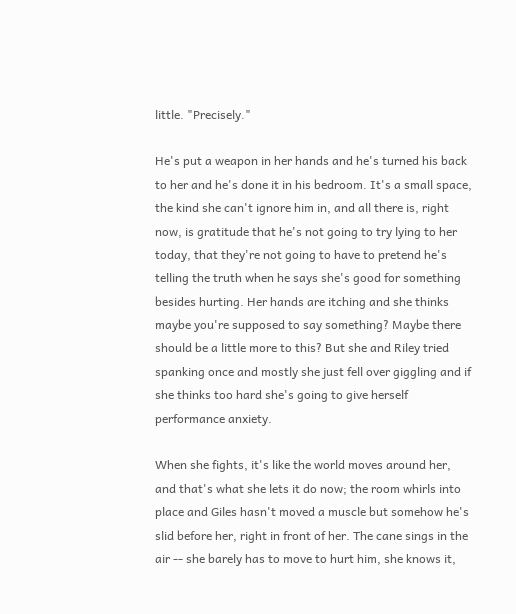little. "Precisely."

He's put a weapon in her hands and he's turned his back to her and he's done it in his bedroom. It's a small space, the kind she can't ignore him in, and all there is, right now, is gratitude that he's not going to try lying to her today, that they're not going to have to pretend he's telling the truth when he says she's good for something besides hurting. Her hands are itching and she thinks maybe you're supposed to say something? Maybe there should be a little more to this? But she and Riley tried spanking once and mostly she just fell over giggling and if she thinks too hard she's going to give herself performance anxiety.

When she fights, it's like the world moves around her, and that's what she lets it do now; the room whirls into place and Giles hasn't moved a muscle but somehow he's slid before her, right in front of her. The cane sings in the air -- she barely has to move to hurt him, she knows it,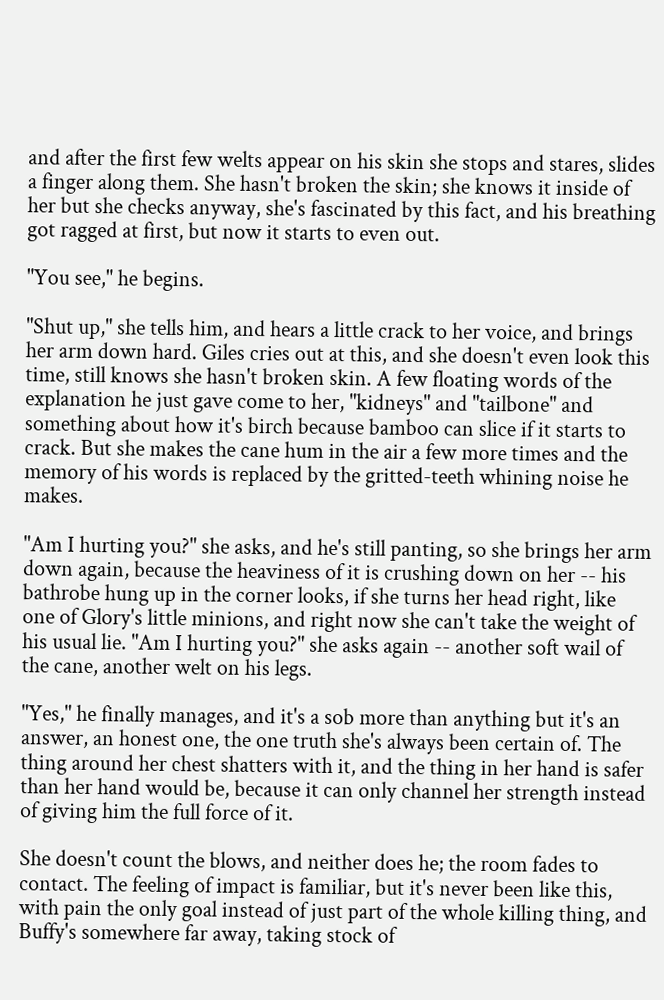and after the first few welts appear on his skin she stops and stares, slides a finger along them. She hasn't broken the skin; she knows it inside of her but she checks anyway, she's fascinated by this fact, and his breathing got ragged at first, but now it starts to even out.

"You see," he begins.

"Shut up," she tells him, and hears a little crack to her voice, and brings her arm down hard. Giles cries out at this, and she doesn't even look this time, still knows she hasn't broken skin. A few floating words of the explanation he just gave come to her, "kidneys" and "tailbone" and something about how it's birch because bamboo can slice if it starts to crack. But she makes the cane hum in the air a few more times and the memory of his words is replaced by the gritted-teeth whining noise he makes.

"Am I hurting you?" she asks, and he's still panting, so she brings her arm down again, because the heaviness of it is crushing down on her -- his bathrobe hung up in the corner looks, if she turns her head right, like one of Glory's little minions, and right now she can't take the weight of his usual lie. "Am I hurting you?" she asks again -- another soft wail of the cane, another welt on his legs.

"Yes," he finally manages, and it's a sob more than anything but it's an answer, an honest one, the one truth she's always been certain of. The thing around her chest shatters with it, and the thing in her hand is safer than her hand would be, because it can only channel her strength instead of giving him the full force of it.

She doesn't count the blows, and neither does he; the room fades to contact. The feeling of impact is familiar, but it's never been like this, with pain the only goal instead of just part of the whole killing thing, and Buffy's somewhere far away, taking stock of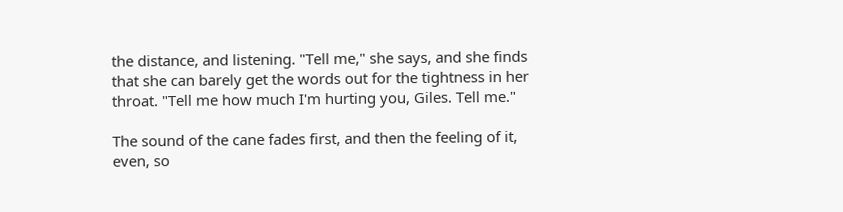the distance, and listening. "Tell me," she says, and she finds that she can barely get the words out for the tightness in her throat. "Tell me how much I'm hurting you, Giles. Tell me."

The sound of the cane fades first, and then the feeling of it, even, so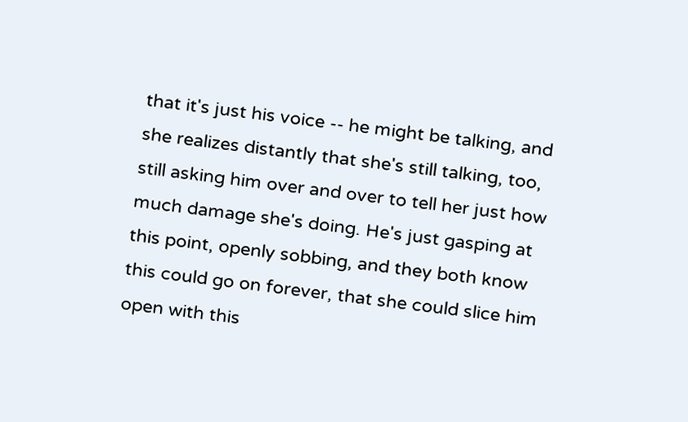that it's just his voice -- he might be talking, and she realizes distantly that she's still talking, too, still asking him over and over to tell her just how much damage she's doing. He's just gasping at this point, openly sobbing, and they both know this could go on forever, that she could slice him open with this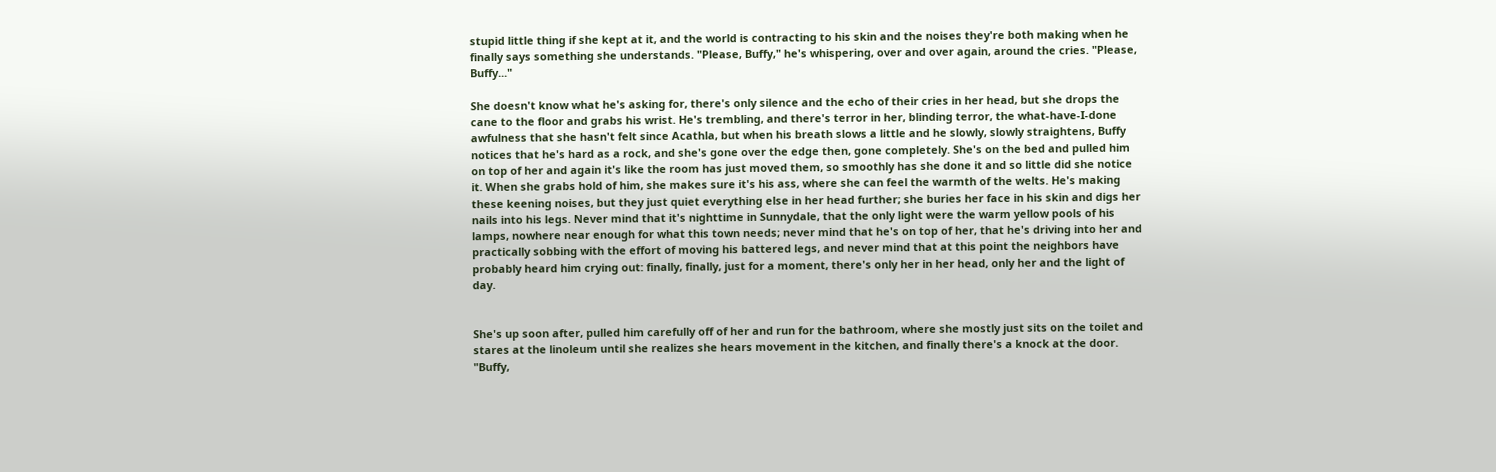stupid little thing if she kept at it, and the world is contracting to his skin and the noises they're both making when he finally says something she understands. "Please, Buffy," he's whispering, over and over again, around the cries. "Please, Buffy..."

She doesn't know what he's asking for, there's only silence and the echo of their cries in her head, but she drops the cane to the floor and grabs his wrist. He's trembling, and there's terror in her, blinding terror, the what-have-I-done awfulness that she hasn't felt since Acathla, but when his breath slows a little and he slowly, slowly straightens, Buffy notices that he's hard as a rock, and she's gone over the edge then, gone completely. She's on the bed and pulled him on top of her and again it's like the room has just moved them, so smoothly has she done it and so little did she notice it. When she grabs hold of him, she makes sure it's his ass, where she can feel the warmth of the welts. He's making these keening noises, but they just quiet everything else in her head further; she buries her face in his skin and digs her nails into his legs. Never mind that it's nighttime in Sunnydale, that the only light were the warm yellow pools of his lamps, nowhere near enough for what this town needs; never mind that he's on top of her, that he's driving into her and practically sobbing with the effort of moving his battered legs, and never mind that at this point the neighbors have probably heard him crying out: finally, finally, just for a moment, there's only her in her head, only her and the light of day.


She's up soon after, pulled him carefully off of her and run for the bathroom, where she mostly just sits on the toilet and stares at the linoleum until she realizes she hears movement in the kitchen, and finally there's a knock at the door. "Buffy,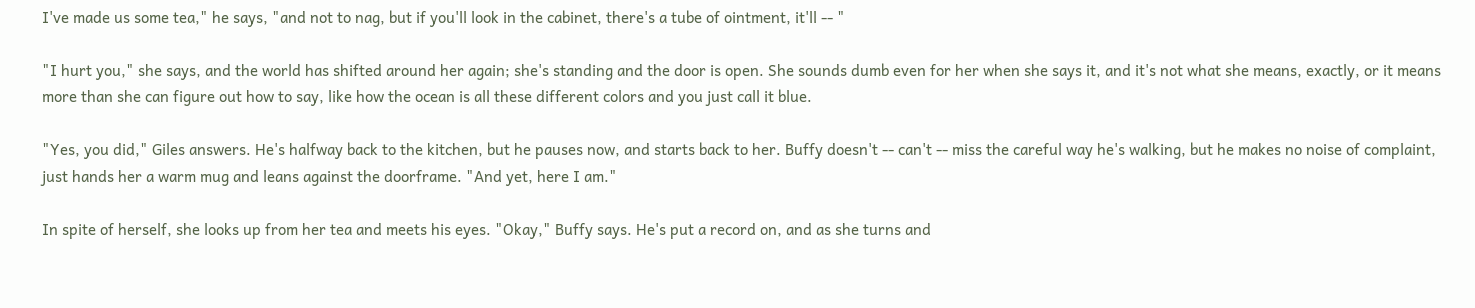I've made us some tea," he says, "and not to nag, but if you'll look in the cabinet, there's a tube of ointment, it'll -- "

"I hurt you," she says, and the world has shifted around her again; she's standing and the door is open. She sounds dumb even for her when she says it, and it's not what she means, exactly, or it means more than she can figure out how to say, like how the ocean is all these different colors and you just call it blue.

"Yes, you did," Giles answers. He's halfway back to the kitchen, but he pauses now, and starts back to her. Buffy doesn't -- can't -- miss the careful way he's walking, but he makes no noise of complaint, just hands her a warm mug and leans against the doorframe. "And yet, here I am."

In spite of herself, she looks up from her tea and meets his eyes. "Okay," Buffy says. He's put a record on, and as she turns and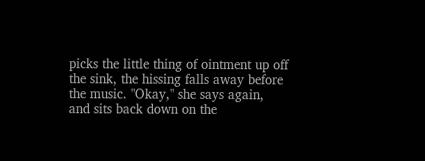picks the little thing of ointment up off the sink, the hissing falls away before the music. "Okay," she says again, and sits back down on the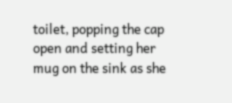toilet, popping the cap open and setting her mug on the sink as she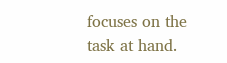focuses on the task at hand.